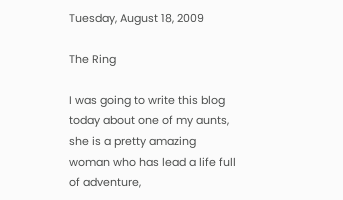Tuesday, August 18, 2009

The Ring

I was going to write this blog today about one of my aunts, she is a pretty amazing woman who has lead a life full of adventure,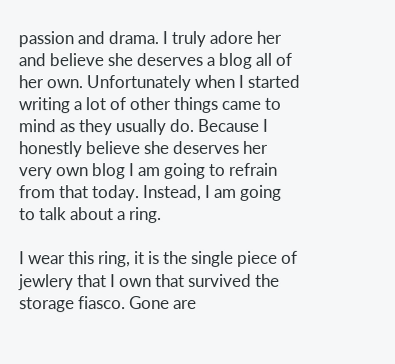passion and drama. I truly adore her and believe she deserves a blog all of her own. Unfortunately when I started writing a lot of other things came to mind as they usually do. Because I honestly believe she deserves her very own blog I am going to refrain from that today. Instead, I am going to talk about a ring.

I wear this ring, it is the single piece of jewlery that I own that survived the storage fiasco. Gone are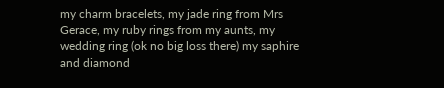my charm bracelets, my jade ring from Mrs Gerace, my ruby rings from my aunts, my wedding ring (ok no big loss there) my saphire and diamond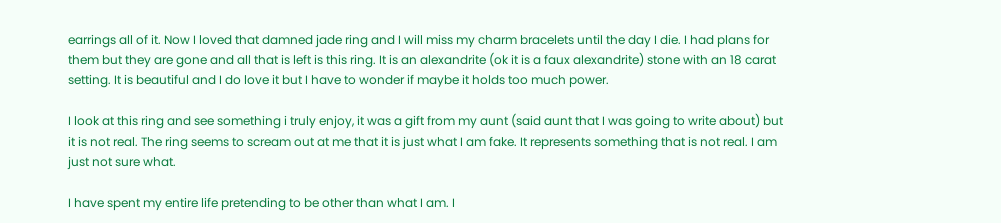earrings all of it. Now I loved that damned jade ring and I will miss my charm bracelets until the day I die. I had plans for them but they are gone and all that is left is this ring. It is an alexandrite (ok it is a faux alexandrite) stone with an 18 carat setting. It is beautiful and I do love it but I have to wonder if maybe it holds too much power.

I look at this ring and see something i truly enjoy, it was a gift from my aunt (said aunt that I was going to write about) but it is not real. The ring seems to scream out at me that it is just what I am fake. It represents something that is not real. I am just not sure what.

I have spent my entire life pretending to be other than what I am. I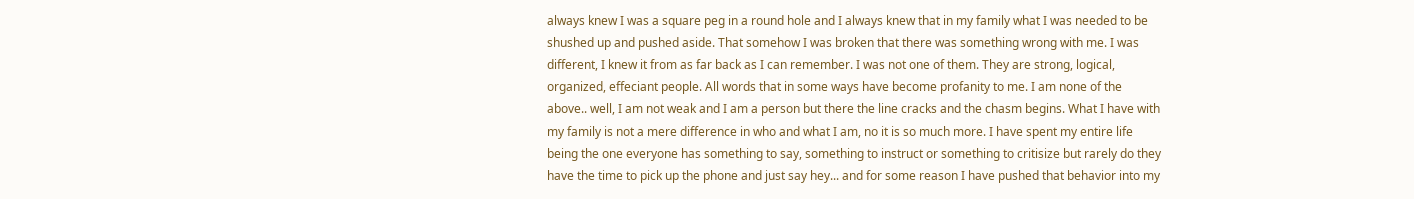always knew I was a square peg in a round hole and I always knew that in my family what I was needed to be shushed up and pushed aside. That somehow I was broken that there was something wrong with me. I was different, I knew it from as far back as I can remember. I was not one of them. They are strong, logical, organized, effeciant people. All words that in some ways have become profanity to me. I am none of the above.. well, I am not weak and I am a person but there the line cracks and the chasm begins. What I have with my family is not a mere difference in who and what I am, no it is so much more. I have spent my entire life being the one everyone has something to say, something to instruct or something to critisize but rarely do they have the time to pick up the phone and just say hey... and for some reason I have pushed that behavior into my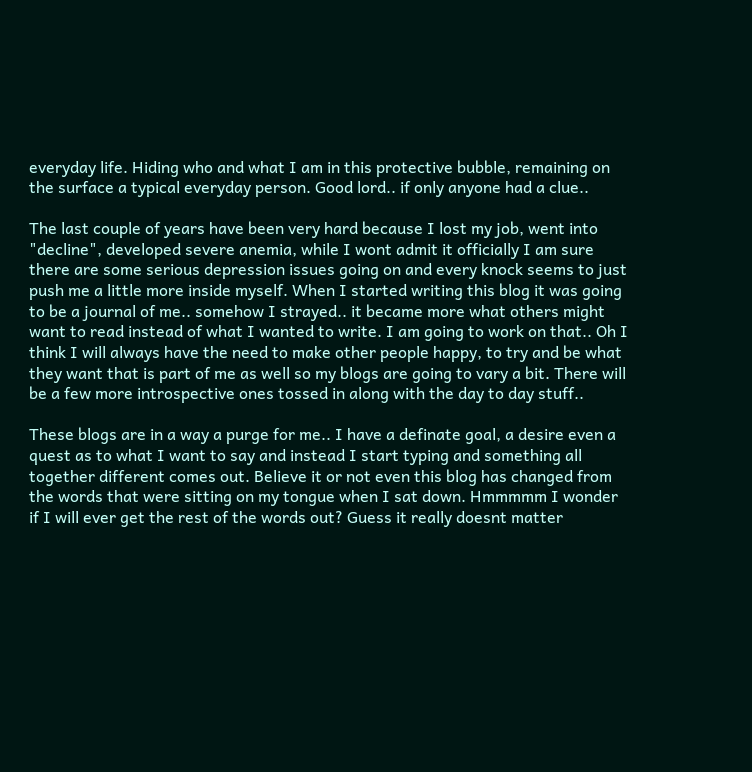everyday life. Hiding who and what I am in this protective bubble, remaining on the surface a typical everyday person. Good lord.. if only anyone had a clue..

The last couple of years have been very hard because I lost my job, went into "decline", developed severe anemia, while I wont admit it officially I am sure there are some serious depression issues going on and every knock seems to just push me a little more inside myself. When I started writing this blog it was going to be a journal of me.. somehow I strayed.. it became more what others might want to read instead of what I wanted to write. I am going to work on that.. Oh I think I will always have the need to make other people happy, to try and be what they want that is part of me as well so my blogs are going to vary a bit. There will be a few more introspective ones tossed in along with the day to day stuff..

These blogs are in a way a purge for me.. I have a definate goal, a desire even a quest as to what I want to say and instead I start typing and something all together different comes out. Believe it or not even this blog has changed from the words that were sitting on my tongue when I sat down. Hmmmmm I wonder if I will ever get the rest of the words out? Guess it really doesnt matter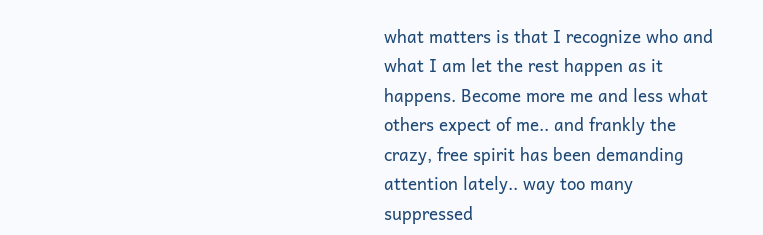what matters is that I recognize who and what I am let the rest happen as it happens. Become more me and less what others expect of me.. and frankly the crazy, free spirit has been demanding attention lately.. way too many suppressed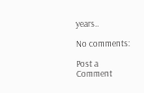years..

No comments:

Post a Comment